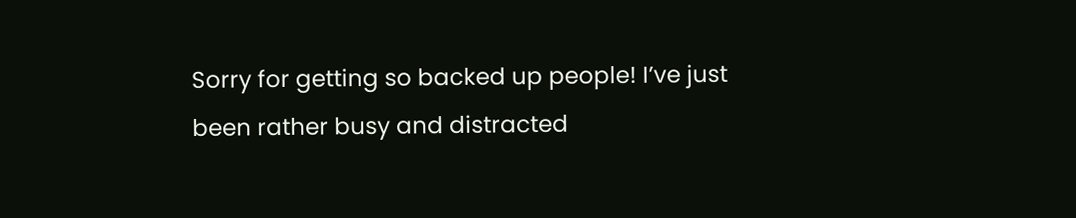Sorry for getting so backed up people! I’ve just been rather busy and distracted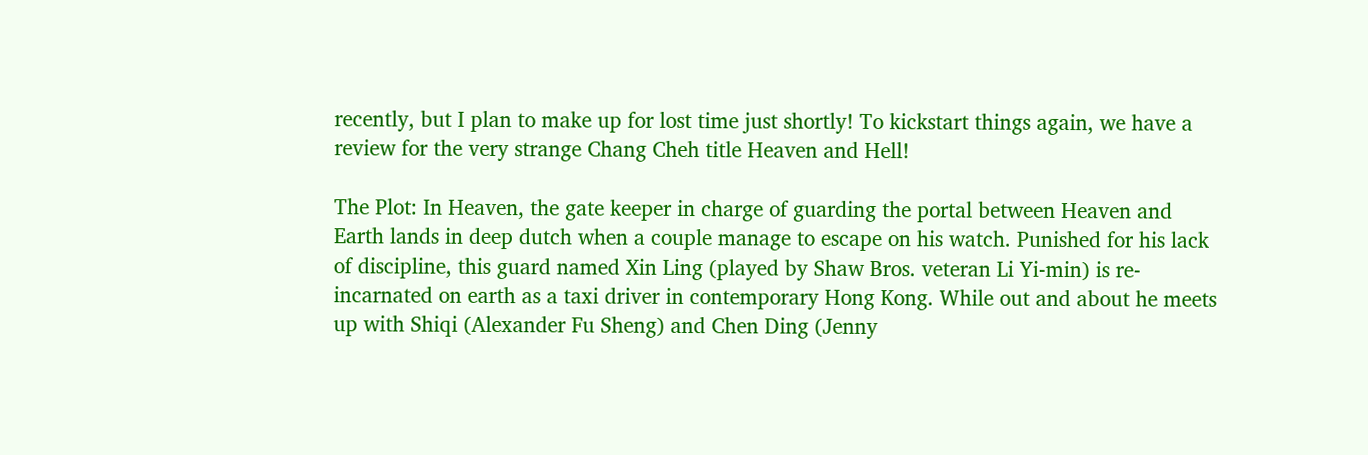recently, but I plan to make up for lost time just shortly! To kickstart things again, we have a review for the very strange Chang Cheh title Heaven and Hell!

The Plot: In Heaven, the gate keeper in charge of guarding the portal between Heaven and Earth lands in deep dutch when a couple manage to escape on his watch. Punished for his lack of discipline, this guard named Xin Ling (played by Shaw Bros. veteran Li Yi-min) is re-incarnated on earth as a taxi driver in contemporary Hong Kong. While out and about he meets up with Shiqi (Alexander Fu Sheng) and Chen Ding (Jenny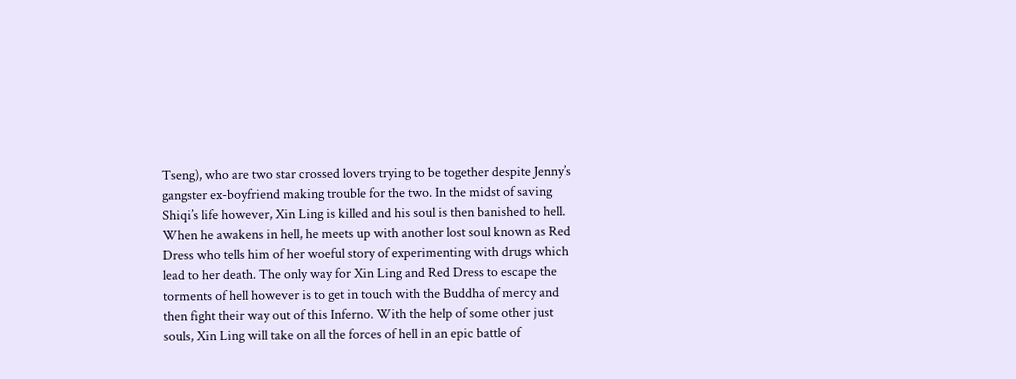Tseng), who are two star crossed lovers trying to be together despite Jenny’s gangster ex-boyfriend making trouble for the two. In the midst of saving Shiqi’s life however, Xin Ling is killed and his soul is then banished to hell. When he awakens in hell, he meets up with another lost soul known as Red Dress who tells him of her woeful story of experimenting with drugs which lead to her death. The only way for Xin Ling and Red Dress to escape the torments of hell however is to get in touch with the Buddha of mercy and then fight their way out of this Inferno. With the help of some other just souls, Xin Ling will take on all the forces of hell in an epic battle of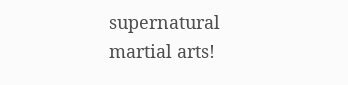supernatural martial arts!